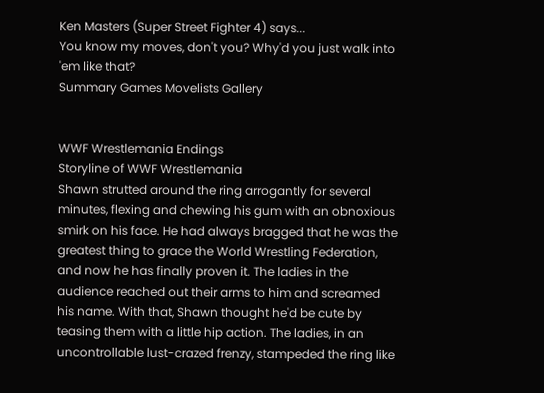Ken Masters (Super Street Fighter 4) says...
You know my moves, don't you? Why'd you just walk into 'em like that?
Summary Games Movelists Gallery


WWF Wrestlemania Endings
Storyline of WWF Wrestlemania
Shawn strutted around the ring arrogantly for several minutes, flexing and chewing his gum with an obnoxious smirk on his face. He had always bragged that he was the greatest thing to grace the World Wrestling Federation, and now he has finally proven it. The ladies in the audience reached out their arms to him and screamed his name. With that, Shawn thought he'd be cute by teasing them with a little hip action. The ladies, in an uncontrollable lust-crazed frenzy, stampeded the ring like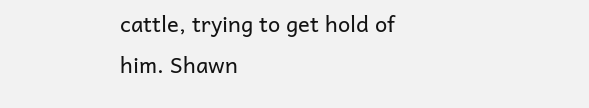cattle, trying to get hold of him. Shawn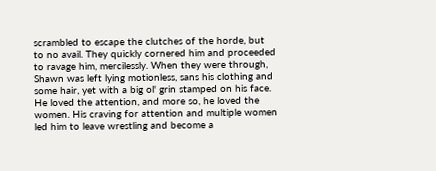scrambled to escape the clutches of the horde, but to no avail. They quickly cornered him and proceeded to ravage him, mercilessly. When they were through, Shawn was left lying motionless, sans his clothing and some hair, yet with a big ol' grin stamped on his face. He loved the attention, and more so, he loved the women. His craving for attention and multiple women led him to leave wrestling and become a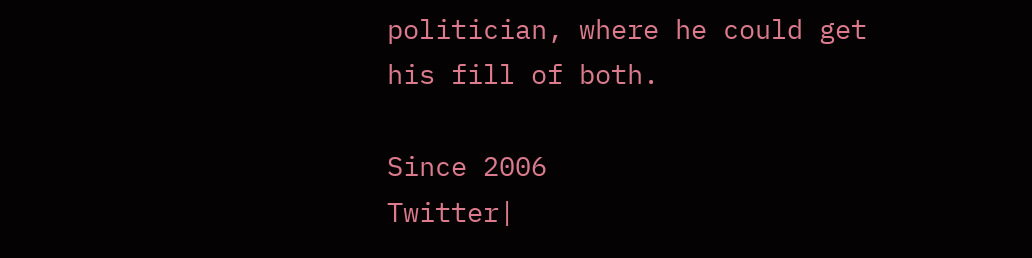politician, where he could get his fill of both.

Since 2006
Twitter|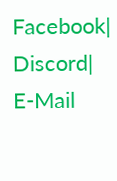Facebook| Discord| E-Mail